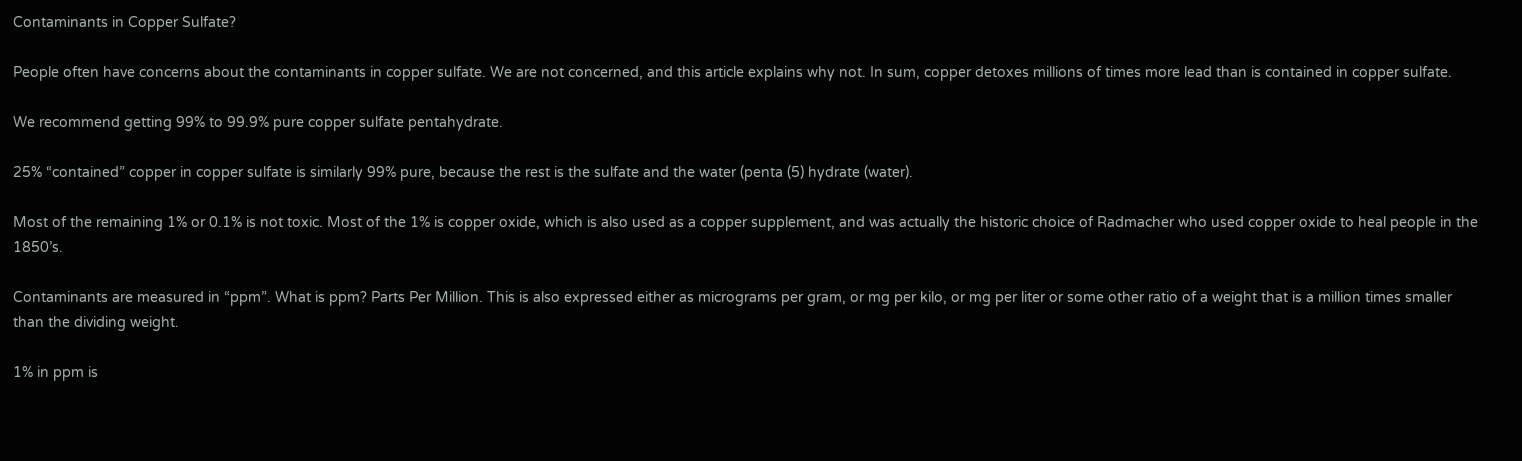Contaminants in Copper Sulfate?

People often have concerns about the contaminants in copper sulfate. We are not concerned, and this article explains why not. In sum, copper detoxes millions of times more lead than is contained in copper sulfate.

We recommend getting 99% to 99.9% pure copper sulfate pentahydrate.

25% “contained” copper in copper sulfate is similarly 99% pure, because the rest is the sulfate and the water (penta (5) hydrate (water).

Most of the remaining 1% or 0.1% is not toxic. Most of the 1% is copper oxide, which is also used as a copper supplement, and was actually the historic choice of Radmacher who used copper oxide to heal people in the 1850’s.

Contaminants are measured in “ppm”. What is ppm? Parts Per Million. This is also expressed either as micrograms per gram, or mg per kilo, or mg per liter or some other ratio of a weight that is a million times smaller than the dividing weight.

1% in ppm is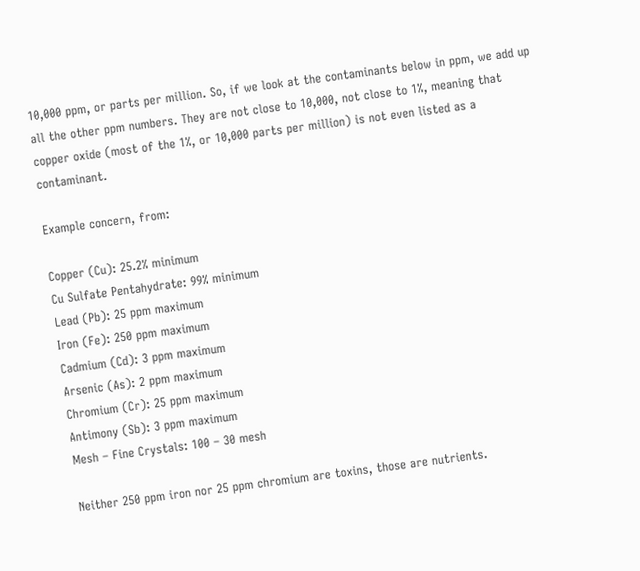10,000 ppm, or parts per million. So, if we look at the contaminants below in ppm, we add up all the other ppm numbers. They are not close to 10,000, not close to 1%, meaning that copper oxide (most of the 1%, or 10,000 parts per million) is not even listed as a contaminant.

Example concern, from:

Copper (Cu): 25.2% minimum
Cu Sulfate Pentahydrate: 99% minimum
Lead (Pb): 25 ppm maximum
Iron (Fe): 250 ppm maximum
Cadmium (Cd): 3 ppm maximum
Arsenic (As): 2 ppm maximum
Chromium (Cr): 25 ppm maximum
Antimony (Sb): 3 ppm maximum
Mesh – Fine Crystals: 100 – 30 mesh

Neither 250 ppm iron nor 25 ppm chromium are toxins, those are nutrients.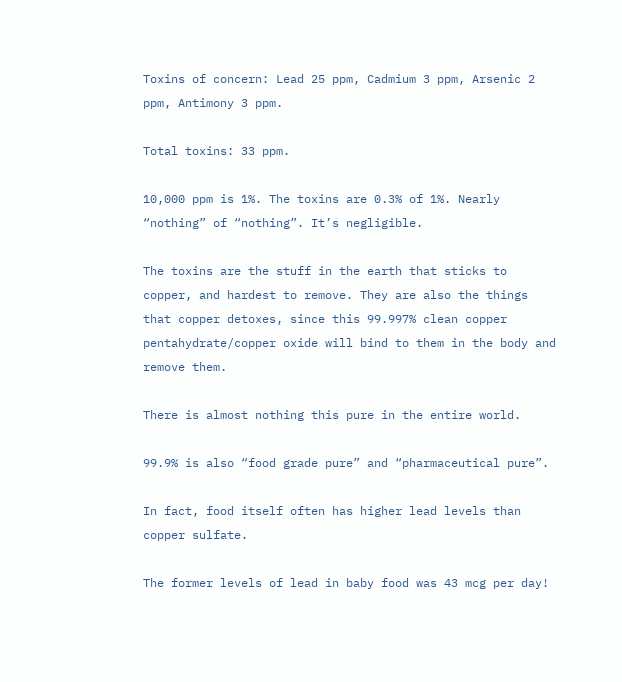Toxins of concern: Lead 25 ppm, Cadmium 3 ppm, Arsenic 2 ppm, Antimony 3 ppm.

Total toxins: 33 ppm.

10,000 ppm is 1%. The toxins are 0.3% of 1%. Nearly “nothing” of “nothing”. It’s negligible.

The toxins are the stuff in the earth that sticks to copper, and hardest to remove. They are also the things that copper detoxes, since this 99.997% clean copper pentahydrate/copper oxide will bind to them in the body and remove them.

There is almost nothing this pure in the entire world.

99.9% is also “food grade pure” and “pharmaceutical pure”.

In fact, food itself often has higher lead levels than copper sulfate.

The former levels of lead in baby food was 43 mcg per day!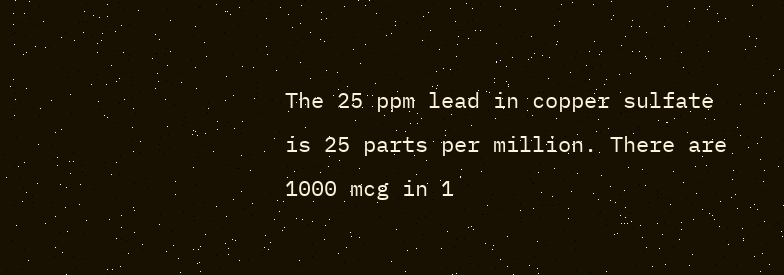The 25 ppm lead in copper sulfate is 25 parts per million. There are 1000 mcg in 1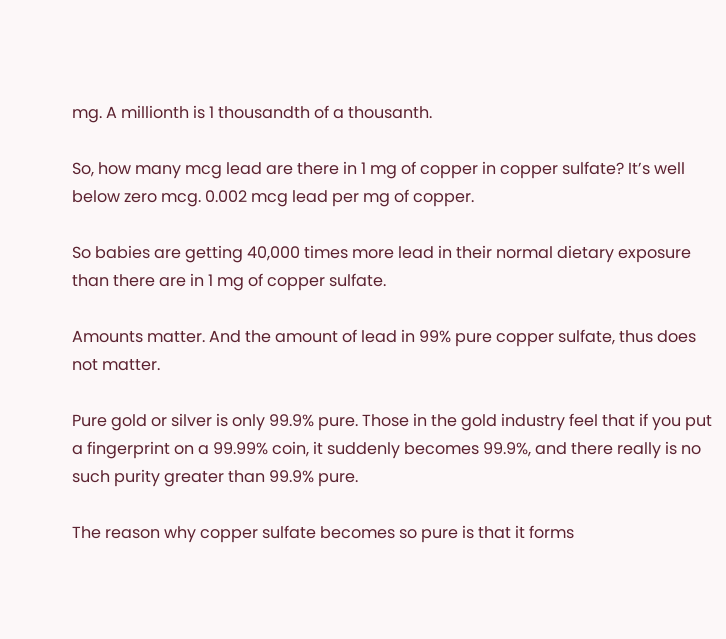mg. A millionth is 1 thousandth of a thousanth.

So, how many mcg lead are there in 1 mg of copper in copper sulfate? It’s well below zero mcg. 0.002 mcg lead per mg of copper.

So babies are getting 40,000 times more lead in their normal dietary exposure than there are in 1 mg of copper sulfate.

Amounts matter. And the amount of lead in 99% pure copper sulfate, thus does not matter.

Pure gold or silver is only 99.9% pure. Those in the gold industry feel that if you put a fingerprint on a 99.99% coin, it suddenly becomes 99.9%, and there really is no such purity greater than 99.9% pure.

The reason why copper sulfate becomes so pure is that it forms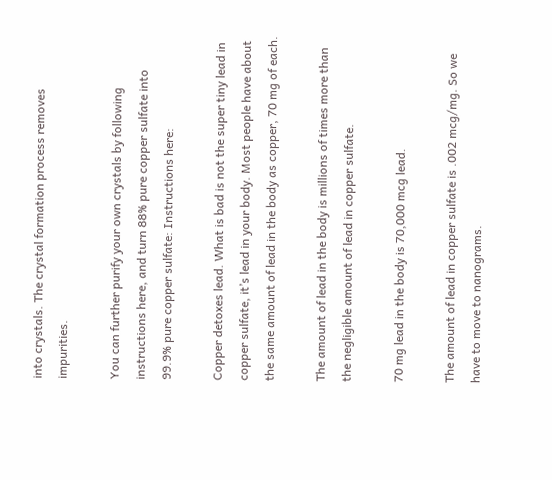into crystals. The crystal formation process removes impurities.

You can further purify your own crystals by following instructions here, and turn 88% pure copper sulfate into 99.9% pure copper sulfate: Instructions here:

Copper detoxes lead. What is bad is not the super tiny lead in copper sulfate, it’s lead in your body. Most people have about the same amount of lead in the body as copper, 70 mg of each.

The amount of lead in the body is millions of times more than the negligible amount of lead in copper sulfate.

70 mg lead in the body is 70,000 mcg lead.

The amount of lead in copper sulfate is .002 mcg/mg. So we have to move to nanograms.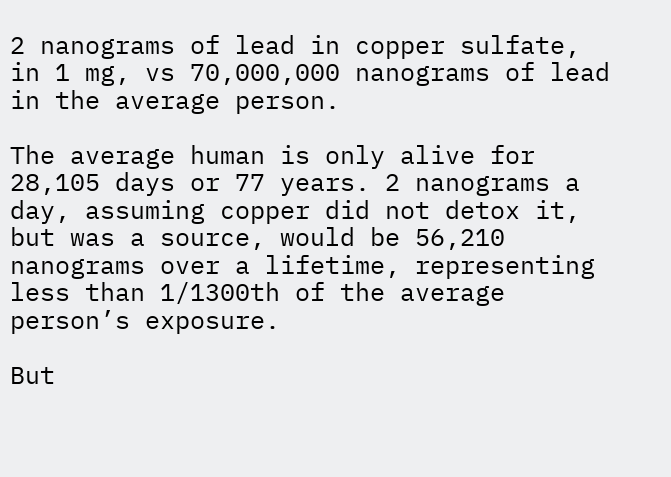2 nanograms of lead in copper sulfate, in 1 mg, vs 70,000,000 nanograms of lead in the average person.

The average human is only alive for 28,105 days or 77 years. 2 nanograms a day, assuming copper did not detox it, but was a source, would be 56,210 nanograms over a lifetime, representing less than 1/1300th of the average person’s exposure.

But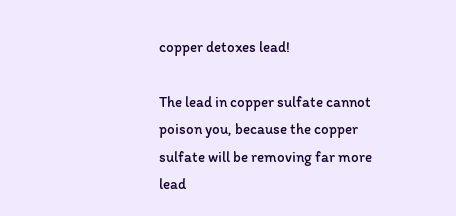copper detoxes lead!

The lead in copper sulfate cannot poison you, because the copper sulfate will be removing far more lead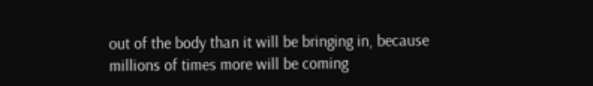out of the body than it will be bringing in, because millions of times more will be coming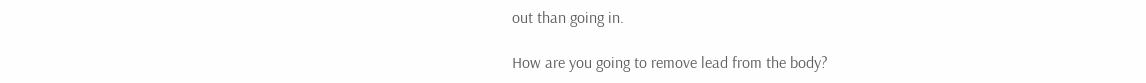out than going in.

How are you going to remove lead from the body?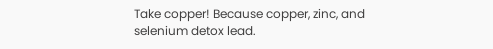Take copper! Because copper, zinc, and selenium detox lead.